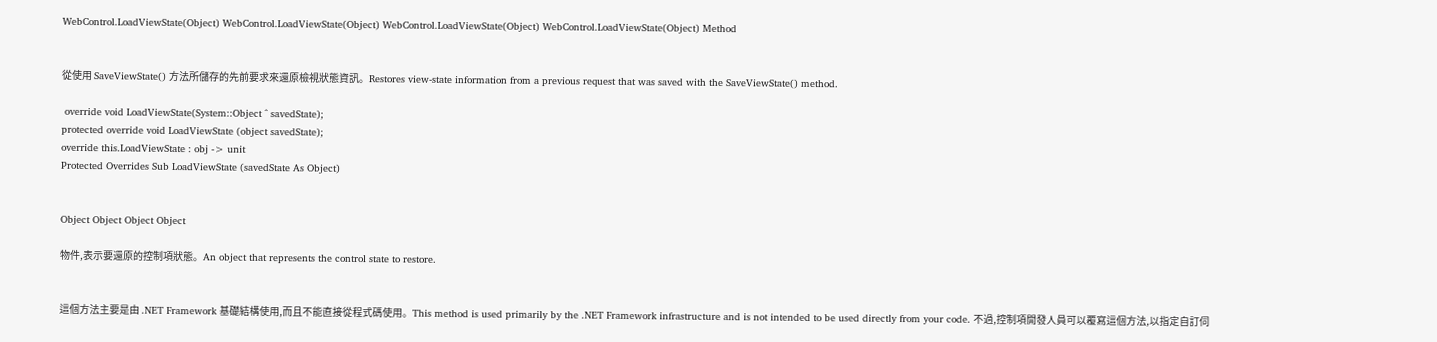WebControl.LoadViewState(Object) WebControl.LoadViewState(Object) WebControl.LoadViewState(Object) WebControl.LoadViewState(Object) Method


從使用 SaveViewState() 方法所儲存的先前要求來還原檢視狀態資訊。Restores view-state information from a previous request that was saved with the SaveViewState() method.

 override void LoadViewState(System::Object ^ savedState);
protected override void LoadViewState (object savedState);
override this.LoadViewState : obj -> unit
Protected Overrides Sub LoadViewState (savedState As Object)


Object Object Object Object

物件,表示要還原的控制項狀態。An object that represents the control state to restore.


這個方法主要是由 .NET Framework 基礎結構使用,而且不能直接從程式碼使用。This method is used primarily by the .NET Framework infrastructure and is not intended to be used directly from your code. 不過,控制項開發人員可以覆寫這個方法,以指定自訂伺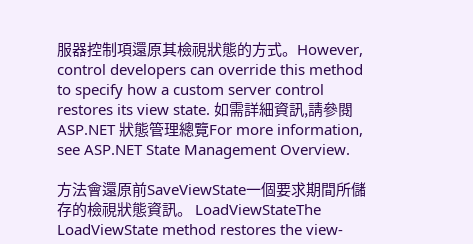服器控制項還原其檢視狀態的方式。However, control developers can override this method to specify how a custom server control restores its view state. 如需詳細資訊,請參閱ASP.NET 狀態管理總覽For more information, see ASP.NET State Management Overview.

方法會還原前SaveViewState一個要求期間所儲存的檢視狀態資訊。 LoadViewStateThe LoadViewState method restores the view-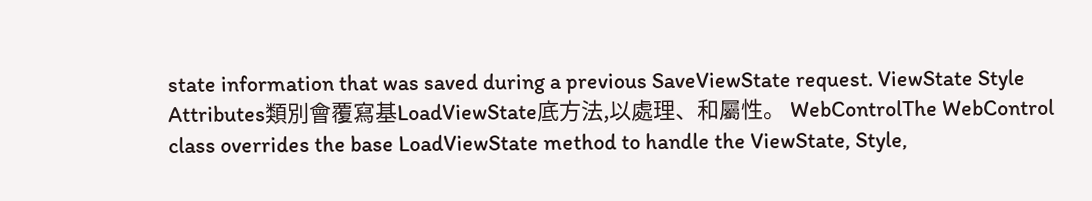state information that was saved during a previous SaveViewState request. ViewState Style Attributes類別會覆寫基LoadViewState底方法,以處理、和屬性。 WebControlThe WebControl class overrides the base LoadViewState method to handle the ViewState, Style,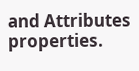and Attributes properties.